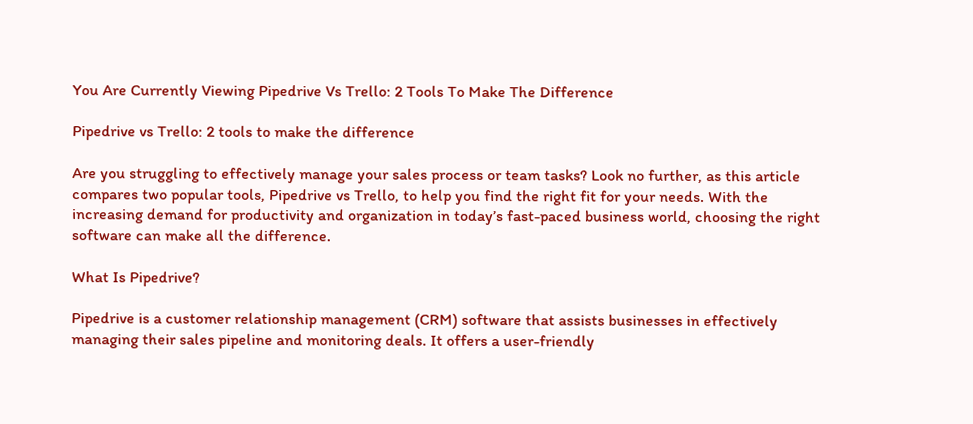You Are Currently Viewing Pipedrive Vs Trello: 2 Tools To Make The Difference

Pipedrive vs Trello: 2 tools to make the difference

Are you struggling to effectively manage your sales process or team tasks? Look no further, as this article compares two popular tools, Pipedrive vs Trello, to help you find the right fit for your needs. With the increasing demand for productivity and organization in today’s fast-paced business world, choosing the right software can make all the difference.

What Is Pipedrive?

Pipedrive is a customer relationship management (CRM) software that assists businesses in effectively managing their sales pipeline and monitoring deals. It offers a user-friendly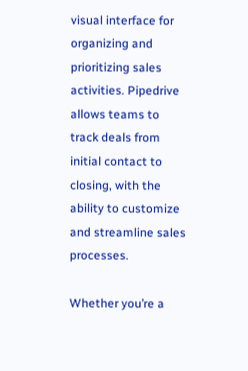visual interface for organizing and prioritizing sales activities. Pipedrive allows teams to track deals from initial contact to closing, with the ability to customize and streamline sales processes.

Whether you’re a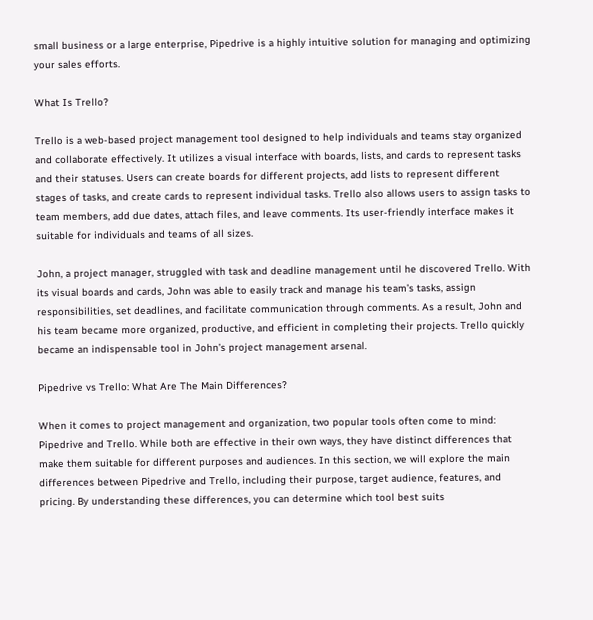small business or a large enterprise, Pipedrive is a highly intuitive solution for managing and optimizing your sales efforts.

What Is Trello?

Trello is a web-based project management tool designed to help individuals and teams stay organized and collaborate effectively. It utilizes a visual interface with boards, lists, and cards to represent tasks and their statuses. Users can create boards for different projects, add lists to represent different stages of tasks, and create cards to represent individual tasks. Trello also allows users to assign tasks to team members, add due dates, attach files, and leave comments. Its user-friendly interface makes it suitable for individuals and teams of all sizes.

John, a project manager, struggled with task and deadline management until he discovered Trello. With its visual boards and cards, John was able to easily track and manage his team’s tasks, assign responsibilities, set deadlines, and facilitate communication through comments. As a result, John and his team became more organized, productive, and efficient in completing their projects. Trello quickly became an indispensable tool in John’s project management arsenal.

Pipedrive vs Trello: What Are The Main Differences?

When it comes to project management and organization, two popular tools often come to mind: Pipedrive and Trello. While both are effective in their own ways, they have distinct differences that make them suitable for different purposes and audiences. In this section, we will explore the main differences between Pipedrive and Trello, including their purpose, target audience, features, and pricing. By understanding these differences, you can determine which tool best suits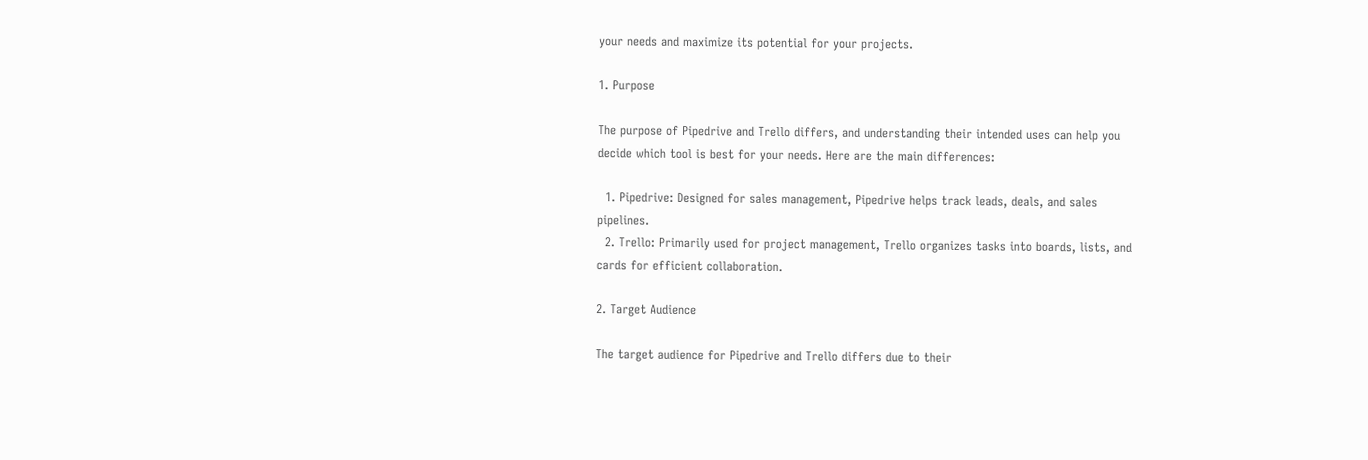your needs and maximize its potential for your projects.

1. Purpose

The purpose of Pipedrive and Trello differs, and understanding their intended uses can help you decide which tool is best for your needs. Here are the main differences:

  1. Pipedrive: Designed for sales management, Pipedrive helps track leads, deals, and sales pipelines.
  2. Trello: Primarily used for project management, Trello organizes tasks into boards, lists, and cards for efficient collaboration.

2. Target Audience

The target audience for Pipedrive and Trello differs due to their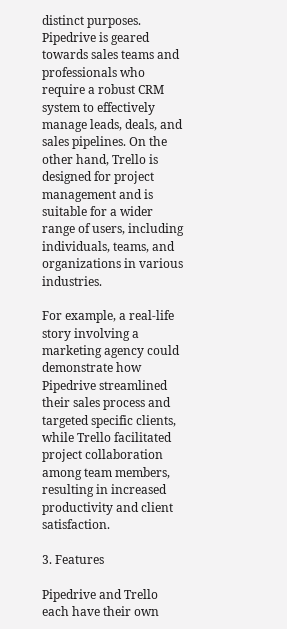distinct purposes. Pipedrive is geared towards sales teams and professionals who require a robust CRM system to effectively manage leads, deals, and sales pipelines. On the other hand, Trello is designed for project management and is suitable for a wider range of users, including individuals, teams, and organizations in various industries.

For example, a real-life story involving a marketing agency could demonstrate how Pipedrive streamlined their sales process and targeted specific clients, while Trello facilitated project collaboration among team members, resulting in increased productivity and client satisfaction.

3. Features

Pipedrive and Trello each have their own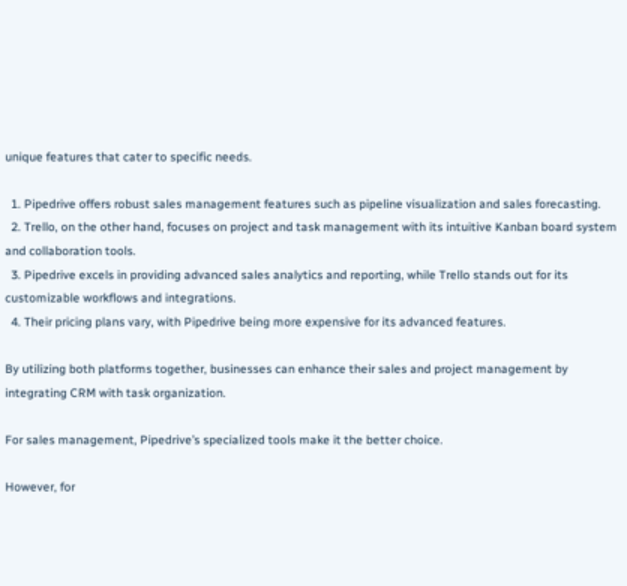unique features that cater to specific needs.

  1. Pipedrive offers robust sales management features such as pipeline visualization and sales forecasting.
  2. Trello, on the other hand, focuses on project and task management with its intuitive Kanban board system and collaboration tools.
  3. Pipedrive excels in providing advanced sales analytics and reporting, while Trello stands out for its customizable workflows and integrations.
  4. Their pricing plans vary, with Pipedrive being more expensive for its advanced features.

By utilizing both platforms together, businesses can enhance their sales and project management by integrating CRM with task organization.

For sales management, Pipedrive’s specialized tools make it the better choice.

However, for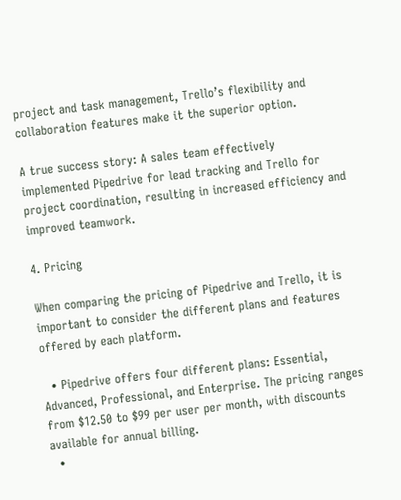project and task management, Trello’s flexibility and collaboration features make it the superior option.

A true success story: A sales team effectively implemented Pipedrive for lead tracking and Trello for project coordination, resulting in increased efficiency and improved teamwork.

4. Pricing

When comparing the pricing of Pipedrive and Trello, it is important to consider the different plans and features offered by each platform.

  • Pipedrive offers four different plans: Essential, Advanced, Professional, and Enterprise. The pricing ranges from $12.50 to $99 per user per month, with discounts available for annual billing.
  •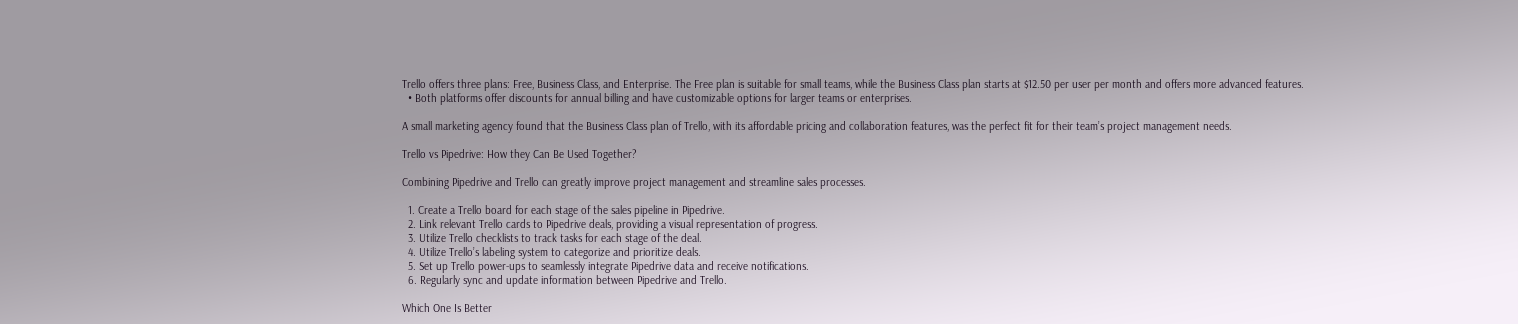Trello offers three plans: Free, Business Class, and Enterprise. The Free plan is suitable for small teams, while the Business Class plan starts at $12.50 per user per month and offers more advanced features.
  • Both platforms offer discounts for annual billing and have customizable options for larger teams or enterprises.

A small marketing agency found that the Business Class plan of Trello, with its affordable pricing and collaboration features, was the perfect fit for their team’s project management needs.

Trello vs Pipedrive: How they Can Be Used Together?

Combining Pipedrive and Trello can greatly improve project management and streamline sales processes.

  1. Create a Trello board for each stage of the sales pipeline in Pipedrive.
  2. Link relevant Trello cards to Pipedrive deals, providing a visual representation of progress.
  3. Utilize Trello checklists to track tasks for each stage of the deal.
  4. Utilize Trello’s labeling system to categorize and prioritize deals.
  5. Set up Trello power-ups to seamlessly integrate Pipedrive data and receive notifications.
  6. Regularly sync and update information between Pipedrive and Trello.

Which One Is Better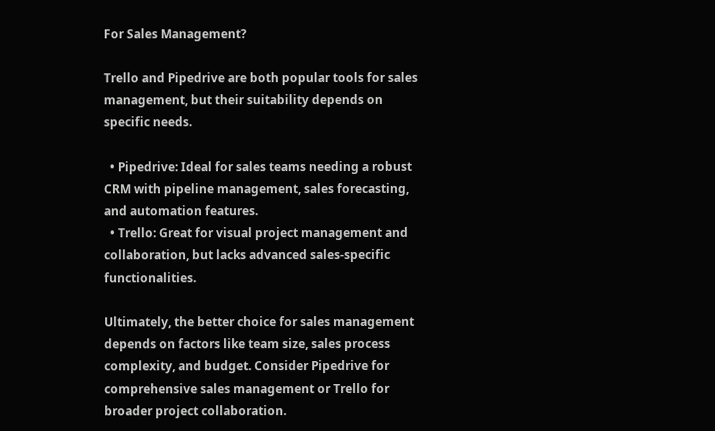For Sales Management?

Trello and Pipedrive are both popular tools for sales management, but their suitability depends on specific needs.

  • Pipedrive: Ideal for sales teams needing a robust CRM with pipeline management, sales forecasting, and automation features.
  • Trello: Great for visual project management and collaboration, but lacks advanced sales-specific functionalities.

Ultimately, the better choice for sales management depends on factors like team size, sales process complexity, and budget. Consider Pipedrive for comprehensive sales management or Trello for broader project collaboration.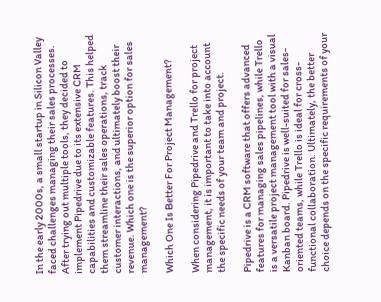In the early 2000s, a small startup in Silicon Valley faced challenges managing their sales processes. After trying out multiple tools, they decided to implement Pipedrive due to its extensive CRM capabilities and customizable features. This helped them streamline their sales operations, track customer interactions, and ultimately boost their revenue. Which one is the superior option for sales management?

Which One Is Better For Project Management?

When considering Pipedrive and Trello for project management, it is important to take into account the specific needs of your team and project.

Pipedrive is a CRM software that offers advanced features for managing sales pipelines, while Trello is a versatile project management tool with a visual Kanban board. Pipedrive is well-suited for sales-oriented teams, while Trello is ideal for cross-functional collaboration. Ultimately, the better choice depends on the specific requirements of your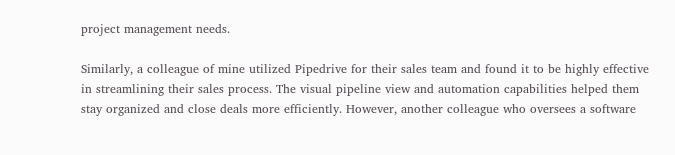project management needs.

Similarly, a colleague of mine utilized Pipedrive for their sales team and found it to be highly effective in streamlining their sales process. The visual pipeline view and automation capabilities helped them stay organized and close deals more efficiently. However, another colleague who oversees a software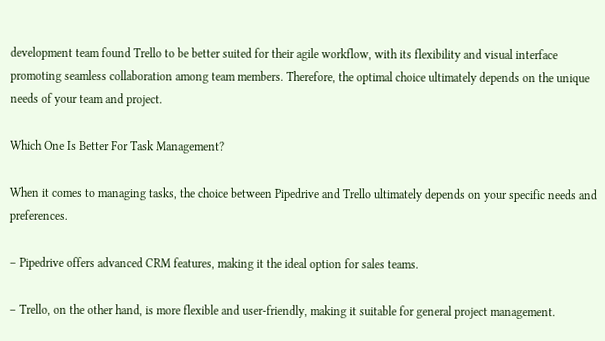development team found Trello to be better suited for their agile workflow, with its flexibility and visual interface promoting seamless collaboration among team members. Therefore, the optimal choice ultimately depends on the unique needs of your team and project.

Which One Is Better For Task Management?

When it comes to managing tasks, the choice between Pipedrive and Trello ultimately depends on your specific needs and preferences.

– Pipedrive offers advanced CRM features, making it the ideal option for sales teams.

– Trello, on the other hand, is more flexible and user-friendly, making it suitable for general project management.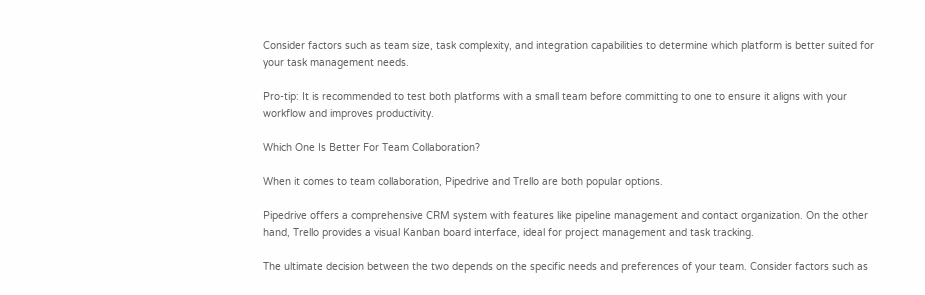Consider factors such as team size, task complexity, and integration capabilities to determine which platform is better suited for your task management needs.

Pro-tip: It is recommended to test both platforms with a small team before committing to one to ensure it aligns with your workflow and improves productivity.

Which One Is Better For Team Collaboration?

When it comes to team collaboration, Pipedrive and Trello are both popular options.

Pipedrive offers a comprehensive CRM system with features like pipeline management and contact organization. On the other hand, Trello provides a visual Kanban board interface, ideal for project management and task tracking.

The ultimate decision between the two depends on the specific needs and preferences of your team. Consider factors such as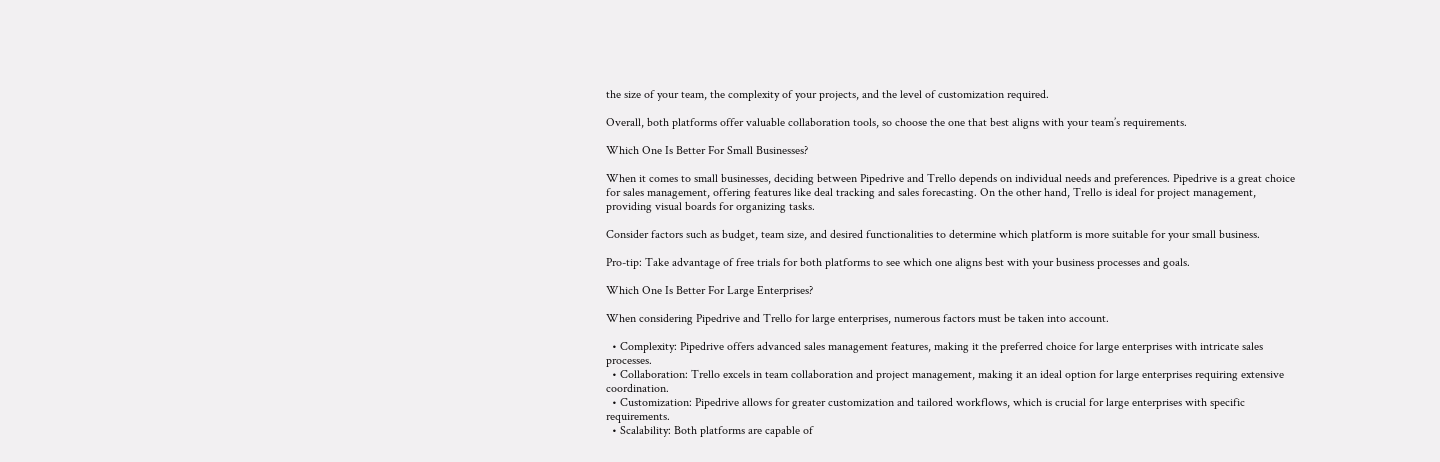the size of your team, the complexity of your projects, and the level of customization required.

Overall, both platforms offer valuable collaboration tools, so choose the one that best aligns with your team’s requirements.

Which One Is Better For Small Businesses?

When it comes to small businesses, deciding between Pipedrive and Trello depends on individual needs and preferences. Pipedrive is a great choice for sales management, offering features like deal tracking and sales forecasting. On the other hand, Trello is ideal for project management, providing visual boards for organizing tasks.

Consider factors such as budget, team size, and desired functionalities to determine which platform is more suitable for your small business.

Pro-tip: Take advantage of free trials for both platforms to see which one aligns best with your business processes and goals.

Which One Is Better For Large Enterprises?

When considering Pipedrive and Trello for large enterprises, numerous factors must be taken into account.

  • Complexity: Pipedrive offers advanced sales management features, making it the preferred choice for large enterprises with intricate sales processes.
  • Collaboration: Trello excels in team collaboration and project management, making it an ideal option for large enterprises requiring extensive coordination.
  • Customization: Pipedrive allows for greater customization and tailored workflows, which is crucial for large enterprises with specific requirements.
  • Scalability: Both platforms are capable of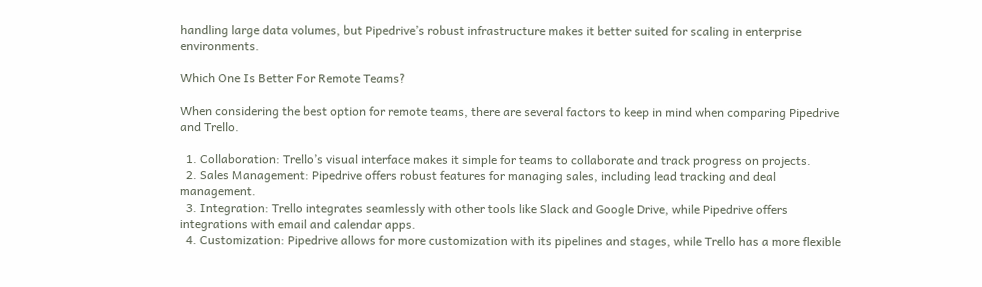handling large data volumes, but Pipedrive’s robust infrastructure makes it better suited for scaling in enterprise environments.

Which One Is Better For Remote Teams?

When considering the best option for remote teams, there are several factors to keep in mind when comparing Pipedrive and Trello.

  1. Collaboration: Trello’s visual interface makes it simple for teams to collaborate and track progress on projects.
  2. Sales Management: Pipedrive offers robust features for managing sales, including lead tracking and deal management.
  3. Integration: Trello integrates seamlessly with other tools like Slack and Google Drive, while Pipedrive offers integrations with email and calendar apps.
  4. Customization: Pipedrive allows for more customization with its pipelines and stages, while Trello has a more flexible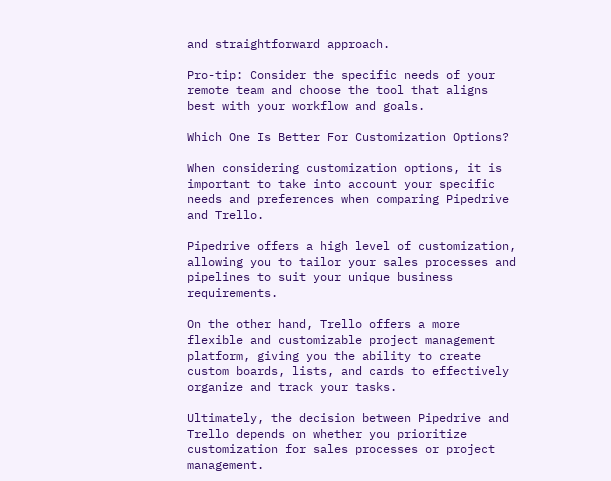and straightforward approach.

Pro-tip: Consider the specific needs of your remote team and choose the tool that aligns best with your workflow and goals.

Which One Is Better For Customization Options?

When considering customization options, it is important to take into account your specific needs and preferences when comparing Pipedrive and Trello.

Pipedrive offers a high level of customization, allowing you to tailor your sales processes and pipelines to suit your unique business requirements.

On the other hand, Trello offers a more flexible and customizable project management platform, giving you the ability to create custom boards, lists, and cards to effectively organize and track your tasks.

Ultimately, the decision between Pipedrive and Trello depends on whether you prioritize customization for sales processes or project management.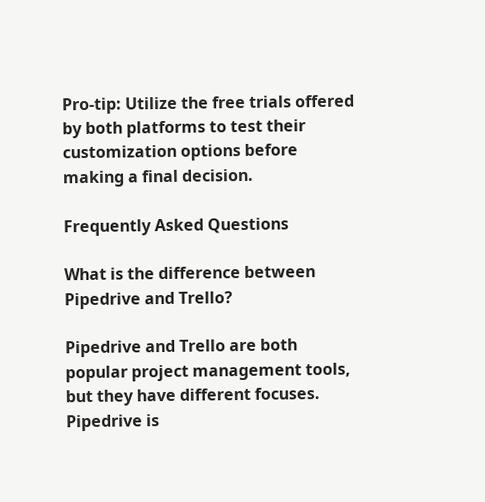Pro-tip: Utilize the free trials offered by both platforms to test their customization options before making a final decision.

Frequently Asked Questions

What is the difference between Pipedrive and Trello?

Pipedrive and Trello are both popular project management tools, but they have different focuses. Pipedrive is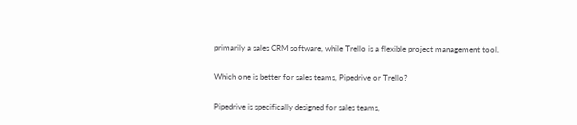primarily a sales CRM software, while Trello is a flexible project management tool.

Which one is better for sales teams, Pipedrive or Trello?

Pipedrive is specifically designed for sales teams,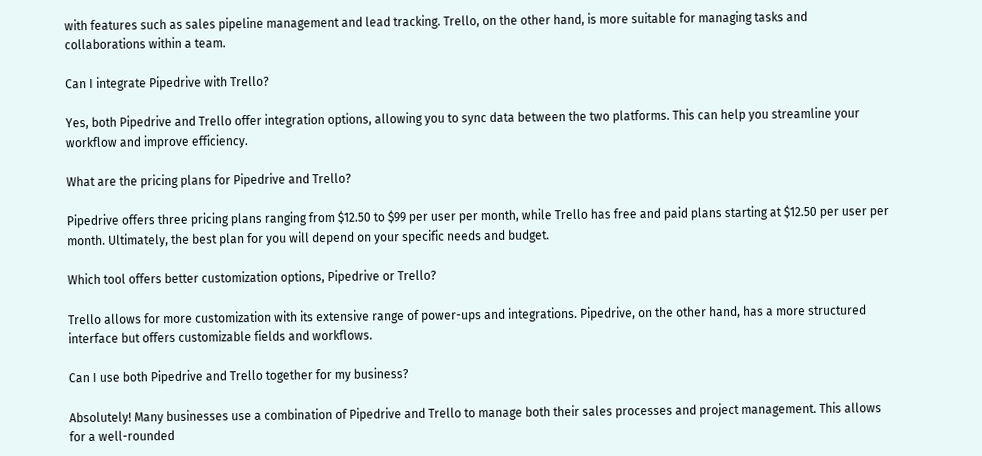with features such as sales pipeline management and lead tracking. Trello, on the other hand, is more suitable for managing tasks and collaborations within a team.

Can I integrate Pipedrive with Trello?

Yes, both Pipedrive and Trello offer integration options, allowing you to sync data between the two platforms. This can help you streamline your workflow and improve efficiency.

What are the pricing plans for Pipedrive and Trello?

Pipedrive offers three pricing plans ranging from $12.50 to $99 per user per month, while Trello has free and paid plans starting at $12.50 per user per month. Ultimately, the best plan for you will depend on your specific needs and budget.

Which tool offers better customization options, Pipedrive or Trello?

Trello allows for more customization with its extensive range of power-ups and integrations. Pipedrive, on the other hand, has a more structured interface but offers customizable fields and workflows.

Can I use both Pipedrive and Trello together for my business?

Absolutely! Many businesses use a combination of Pipedrive and Trello to manage both their sales processes and project management. This allows for a well-rounded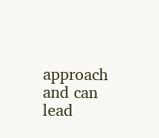approach and can lead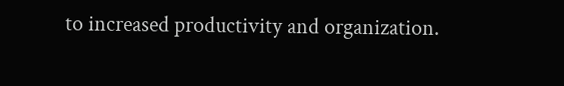to increased productivity and organization.